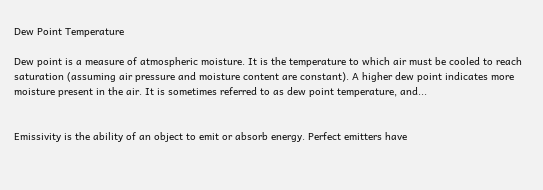Dew Point Temperature

Dew point is a measure of atmospheric moisture. It is the temperature to which air must be cooled to reach saturation (assuming air pressure and moisture content are constant). A higher dew point indicates more moisture present in the air. It is sometimes referred to as dew point temperature, and...


Emissivity is the ability of an object to emit or absorb energy. Perfect emitters have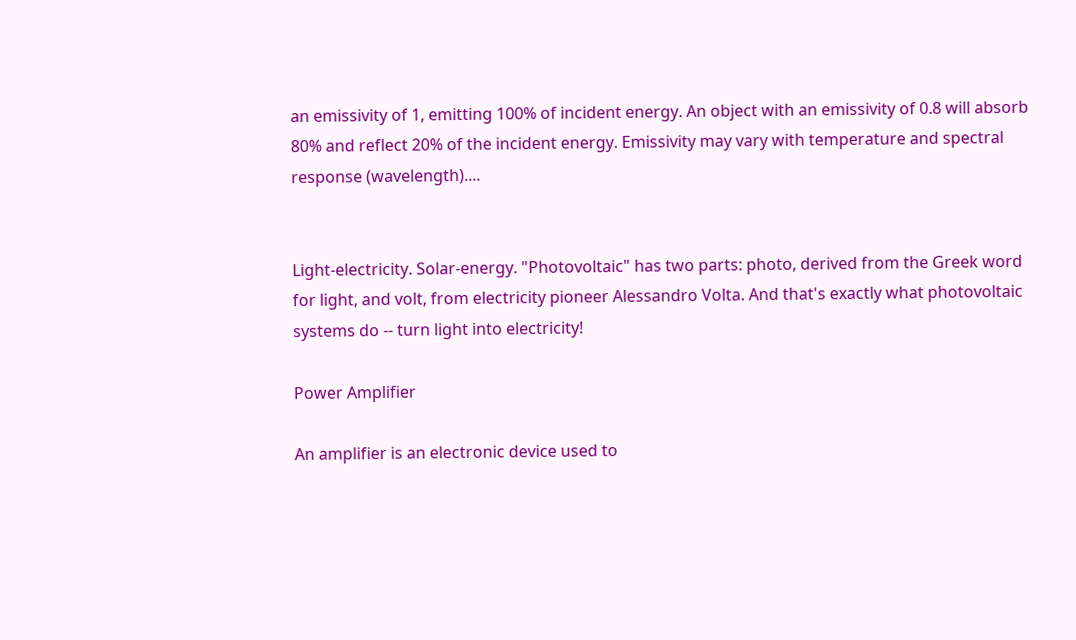an emissivity of 1, emitting 100% of incident energy. An object with an emissivity of 0.8 will absorb 80% and reflect 20% of the incident energy. Emissivity may vary with temperature and spectral response (wavelength)....


Light-electricity. Solar-energy. "Photovoltaic" has two parts: photo, derived from the Greek word for light, and volt, from electricity pioneer Alessandro Volta. And that's exactly what photovoltaic systems do -- turn light into electricity!

Power Amplifier

An amplifier is an electronic device used to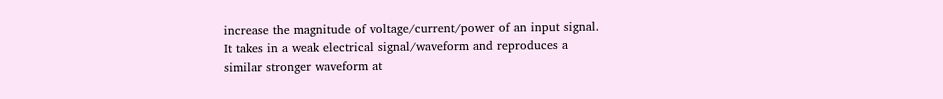increase the magnitude of voltage/current/power of an input signal. It takes in a weak electrical signal/waveform and reproduces a similar stronger waveform at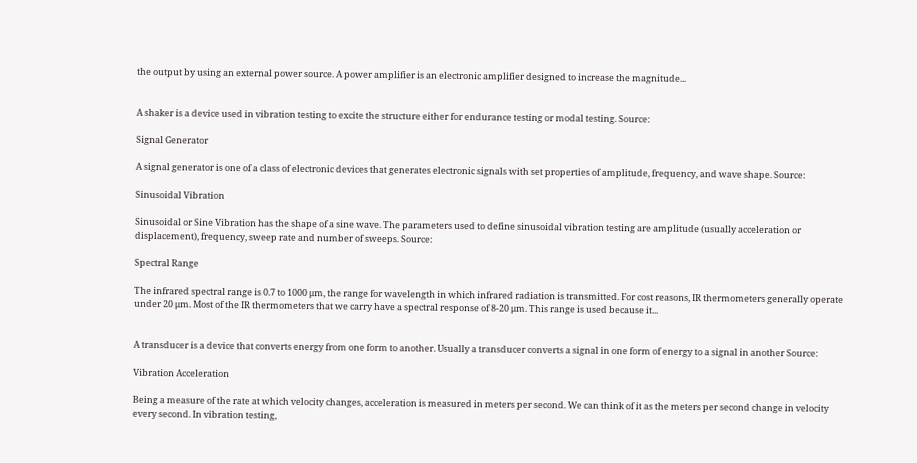the output by using an external power source. A power amplifier is an electronic amplifier designed to increase the magnitude...


A shaker is a device used in vibration testing to excite the structure either for endurance testing or modal testing. Source:

Signal Generator

A signal generator is one of a class of electronic devices that generates electronic signals with set properties of amplitude, frequency, and wave shape. Source:

Sinusoidal Vibration

Sinusoidal or Sine Vibration has the shape of a sine wave. The parameters used to define sinusoidal vibration testing are amplitude (usually acceleration or displacement), frequency, sweep rate and number of sweeps. Source:

Spectral Range

The infrared spectral range is 0.7 to 1000 μm, the range for wavelength in which infrared radiation is transmitted. For cost reasons, IR thermometers generally operate under 20 μm. Most of the IR thermometers that we carry have a spectral response of 8-20 μm. This range is used because it...


A transducer is a device that converts energy from one form to another. Usually a transducer converts a signal in one form of energy to a signal in another Source:

Vibration Acceleration

Being a measure of the rate at which velocity changes, acceleration is measured in meters per second. We can think of it as the meters per second change in velocity every second. In vibration testing,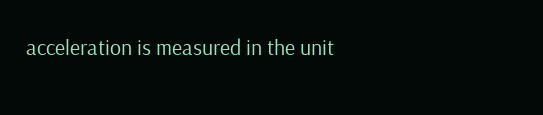acceleration is measured in the unit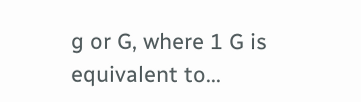g or G, where 1 G is equivalent to...